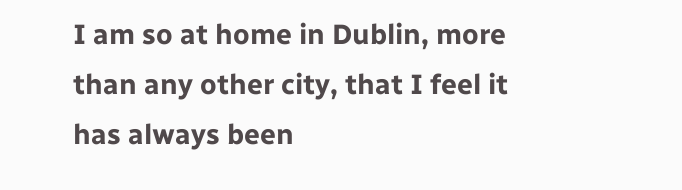I am so at home in Dublin, more than any other city, that I feel it has always been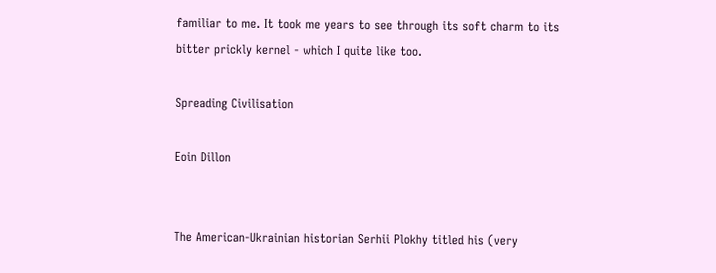familiar to me. It took me years to see through its soft charm to its bitter prickly kernel - which I quite like too.

Spreading Civilisation

Eoin Dillon


The American-Ukrainian historian Serhii Plokhy titled his (very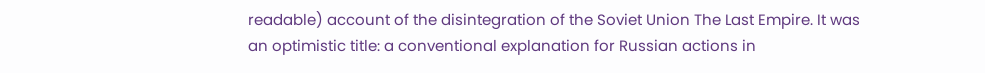readable) account of the disintegration of the Soviet Union The Last Empire. It was an optimistic title: a conventional explanation for Russian actions in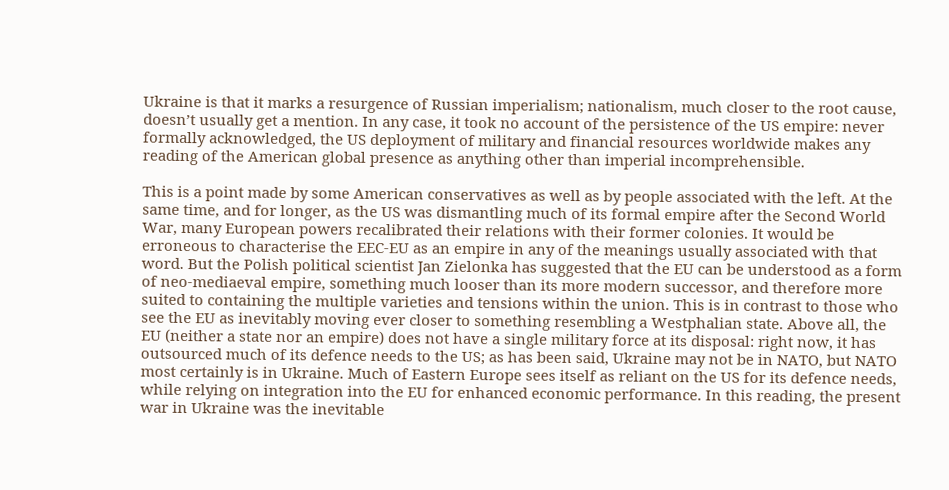Ukraine is that it marks a resurgence of Russian imperialism; nationalism, much closer to the root cause, doesn’t usually get a mention. In any case, it took no account of the persistence of the US empire: never formally acknowledged, the US deployment of military and financial resources worldwide makes any reading of the American global presence as anything other than imperial incomprehensible.

This is a point made by some American conservatives as well as by people associated with the left. At the same time, and for longer, as the US was dismantling much of its formal empire after the Second World War, many European powers recalibrated their relations with their former colonies. It would be erroneous to characterise the EEC-EU as an empire in any of the meanings usually associated with that word. But the Polish political scientist Jan Zielonka has suggested that the EU can be understood as a form of neo-mediaeval empire, something much looser than its more modern successor, and therefore more suited to containing the multiple varieties and tensions within the union. This is in contrast to those who see the EU as inevitably moving ever closer to something resembling a Westphalian state. Above all, the EU (neither a state nor an empire) does not have a single military force at its disposal: right now, it has outsourced much of its defence needs to the US; as has been said, Ukraine may not be in NATO, but NATO most certainly is in Ukraine. Much of Eastern Europe sees itself as reliant on the US for its defence needs, while relying on integration into the EU for enhanced economic performance. In this reading, the present war in Ukraine was the inevitable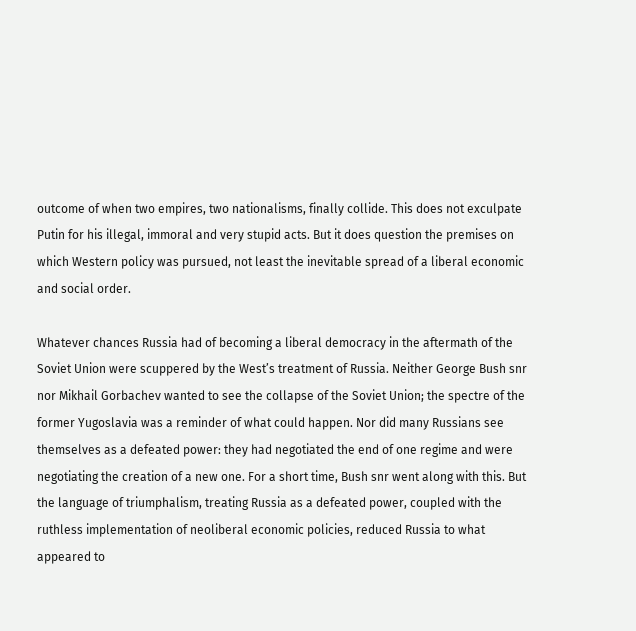outcome of when two empires, two nationalisms, finally collide. This does not exculpate Putin for his illegal, immoral and very stupid acts. But it does question the premises on which Western policy was pursued, not least the inevitable spread of a liberal economic and social order.

Whatever chances Russia had of becoming a liberal democracy in the aftermath of the Soviet Union were scuppered by the West’s treatment of Russia. Neither George Bush snr nor Mikhail Gorbachev wanted to see the collapse of the Soviet Union; the spectre of the former Yugoslavia was a reminder of what could happen. Nor did many Russians see themselves as a defeated power: they had negotiated the end of one regime and were negotiating the creation of a new one. For a short time, Bush snr went along with this. But the language of triumphalism, treating Russia as a defeated power, coupled with the ruthless implementation of neoliberal economic policies, reduced Russia to what appeared to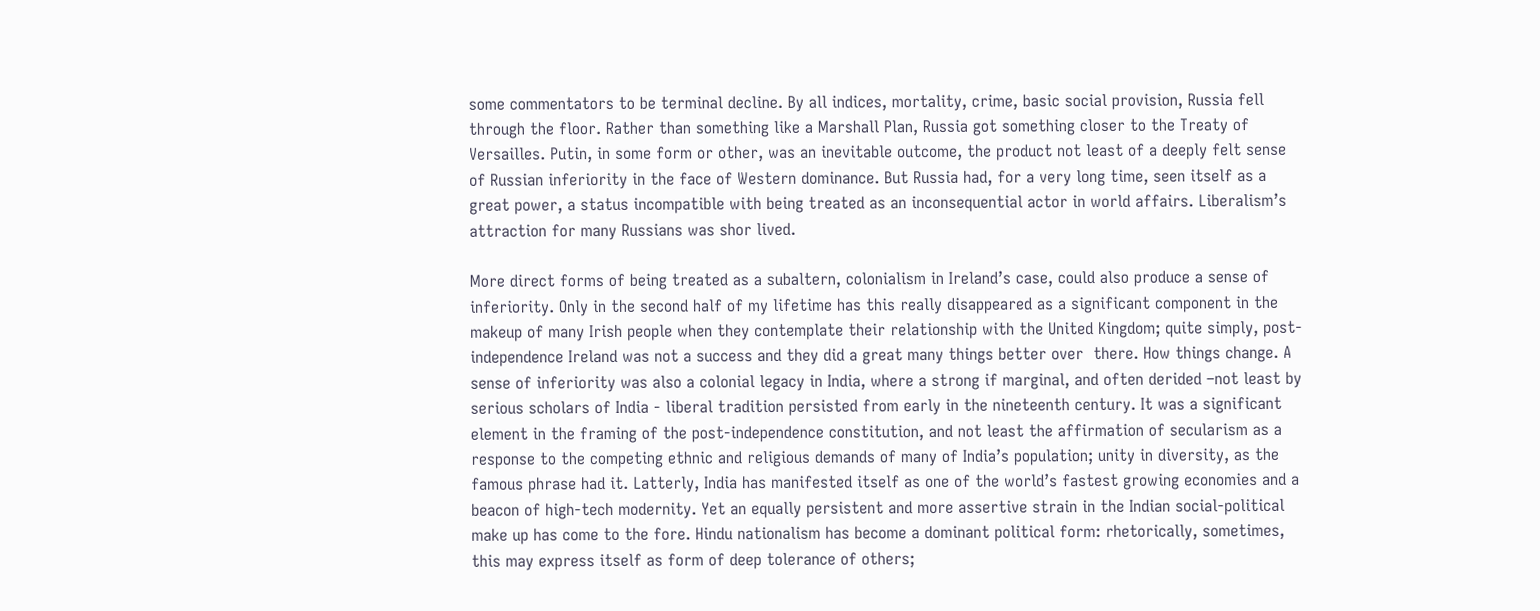some commentators to be terminal decline. By all indices, mortality, crime, basic social provision, Russia fell through the floor. Rather than something like a Marshall Plan, Russia got something closer to the Treaty of Versailles. Putin, in some form or other, was an inevitable outcome, the product not least of a deeply felt sense of Russian inferiority in the face of Western dominance. But Russia had, for a very long time, seen itself as a great power, a status incompatible with being treated as an inconsequential actor in world affairs. Liberalism’s attraction for many Russians was shor lived.

More direct forms of being treated as a subaltern, colonialism in Ireland’s case, could also produce a sense of inferiority. Only in the second half of my lifetime has this really disappeared as a significant component in the makeup of many Irish people when they contemplate their relationship with the United Kingdom; quite simply, post-independence Ireland was not a success and they did a great many things better over  there. How things change. A sense of inferiority was also a colonial legacy in India, where a strong if marginal, and often derided –not least by serious scholars of India ‑ liberal tradition persisted from early in the nineteenth century. It was a significant element in the framing of the post-independence constitution, and not least the affirmation of secularism as a response to the competing ethnic and religious demands of many of India’s population; unity in diversity, as the famous phrase had it. Latterly, India has manifested itself as one of the world’s fastest growing economies and a beacon of high-tech modernity. Yet an equally persistent and more assertive strain in the Indian social-political make up has come to the fore. Hindu nationalism has become a dominant political form: rhetorically, sometimes, this may express itself as form of deep tolerance of others;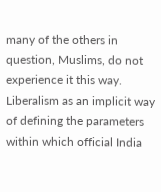many of the others in question, Muslims, do not experience it this way. Liberalism as an implicit way of defining the parameters within which official India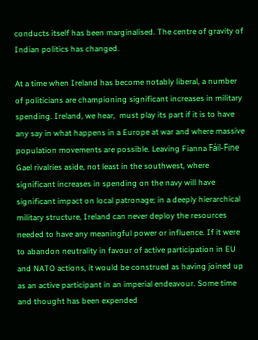conducts itself has been marginalised. The centre of gravity of Indian politics has changed.

At a time when Ireland has become notably liberal, a number of politicians are championing significant increases in military spending. Ireland, we hear,  must play its part if it is to have any say in what happens in a Europe at war and where massive population movements are possible. Leaving Fianna Fáil-Fine Gael rivalries aside, not least in the southwest, where significant increases in spending on the navy will have significant impact on local patronage; in a deeply hierarchical military structure, Ireland can never deploy the resources needed to have any meaningful power or influence. If it were to abandon neutrality in favour of active participation in EU and NATO actions, it would be construed as having joined up as an active participant in an imperial endeavour. Some time and thought has been expended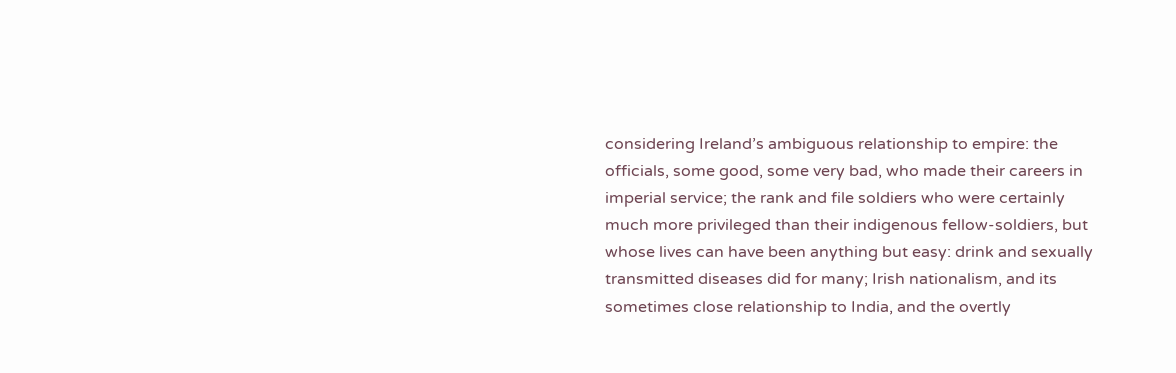considering Ireland’s ambiguous relationship to empire: the officials, some good, some very bad, who made their careers in imperial service; the rank and file soldiers who were certainly much more privileged than their indigenous fellow-soldiers, but whose lives can have been anything but easy: drink and sexually transmitted diseases did for many; Irish nationalism, and its sometimes close relationship to India, and the overtly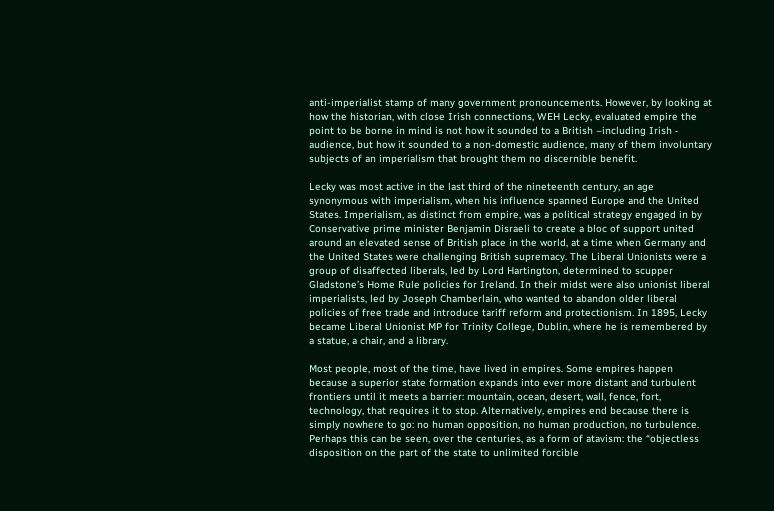anti-imperialist stamp of many government pronouncements. However, by looking at how the historian, with close Irish connections, WEH Lecky, evaluated empire the point to be borne in mind is not how it sounded to a British –including Irish ‑ audience, but how it sounded to a non-domestic audience, many of them involuntary subjects of an imperialism that brought them no discernible benefit.

Lecky was most active in the last third of the nineteenth century, an age synonymous with imperialism, when his influence spanned Europe and the United States. Imperialism, as distinct from empire, was a political strategy engaged in by Conservative prime minister Benjamin Disraeli to create a bloc of support united around an elevated sense of British place in the world, at a time when Germany and the United States were challenging British supremacy. The Liberal Unionists were a group of disaffected liberals, led by Lord Hartington, determined to scupper Gladstone’s Home Rule policies for Ireland. In their midst were also unionist liberal imperialists, led by Joseph Chamberlain, who wanted to abandon older liberal policies of free trade and introduce tariff reform and protectionism. In 1895, Lecky became Liberal Unionist MP for Trinity College, Dublin, where he is remembered by a statue, a chair, and a library.

Most people, most of the time, have lived in empires. Some empires happen because a superior state formation expands into ever more distant and turbulent frontiers until it meets a barrier: mountain, ocean, desert, wall, fence, fort, technology, that requires it to stop. Alternatively, empires end because there is simply nowhere to go: no human opposition, no human production, no turbulence. Perhaps this can be seen, over the centuries, as a form of atavism: the “objectless disposition on the part of the state to unlimited forcible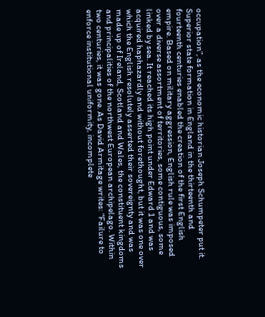occupation”, as the economic historian Joseph Schumpeter put it. Superior state formation in England in the thirteenth and fourteenth centuries enabled the creation of the first English empire. Based on military aggression, English rule was imposed over a diverse assortment of territories, some contiguous, some linked by sea. It reached its high point under Edward 1 and was acquired haphazardly and without forethought, but it was one over which the English resolutely asserted their sovereignty and was made up of Ireland, Scotland and Wales, the constituent kingdoms and principalities of the northwest European archipelago. Within two centuries, it was gone. As David Armitage writes: “Failure to enforce institutional uniformity, incomplete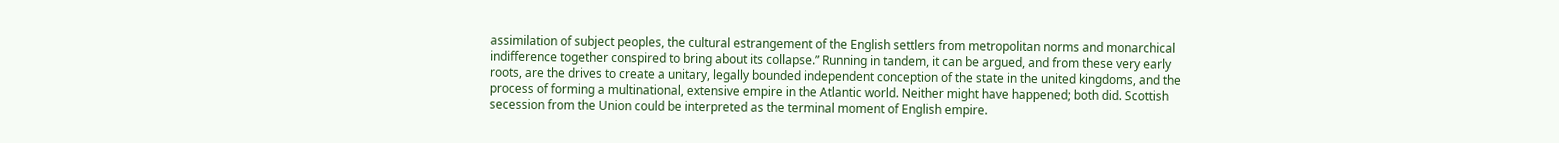assimilation of subject peoples, the cultural estrangement of the English settlers from metropolitan norms and monarchical indifference together conspired to bring about its collapse.” Running in tandem, it can be argued, and from these very early roots, are the drives to create a unitary, legally bounded independent conception of the state in the united kingdoms, and the process of forming a multinational, extensive empire in the Atlantic world. Neither might have happened; both did. Scottish secession from the Union could be interpreted as the terminal moment of English empire.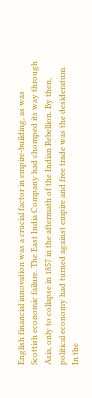English financial innovation was a crucial factor in empire-building, as was Scottish economic failure. The East India Company had chomped its way through Asia, only to collapse in 1857 in the aftermath of the Indian Rebellion. By then, political economy had turned against empire and free trade was the desideratum. In the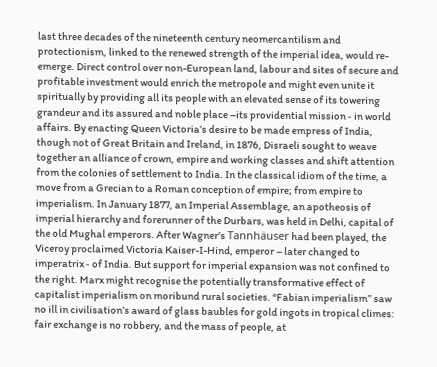last three decades of the nineteenth century neomercantilism and protectionism, linked to the renewed strength of the imperial idea, would re-emerge. Direct control over non-European land, labour and sites of secure and profitable investment would enrich the metropole and might even unite it spiritually by providing all its people with an elevated sense of its towering grandeur and its assured and noble place –its providential mission ‑ in world affairs. By enacting Queen Victoria’s desire to be made empress of India, though not of Great Britain and Ireland, in 1876, Disraeli sought to weave together an alliance of crown, empire and working classes and shift attention from the colonies of settlement to India. In the classical idiom of the time, a move from a Grecian to a Roman conception of empire; from empire to imperialism. In January 1877, an Imperial Assemblage, an apotheosis of imperial hierarchy and forerunner of the Durbars, was held in Delhi, capital of the old Mughal emperors. After Wagner’s Tannhäuser had been played, the Viceroy proclaimed Victoria Kaiser-I-Hind, emperor – later changed to imperatrix ‑ of India. But support for imperial expansion was not confined to the right. Marx might recognise the potentially transformative effect of capitalist imperialism on moribund rural societies. “Fabian imperialism” saw no ill in civilisation’s award of glass baubles for gold ingots in tropical climes: fair exchange is no robbery, and the mass of people, at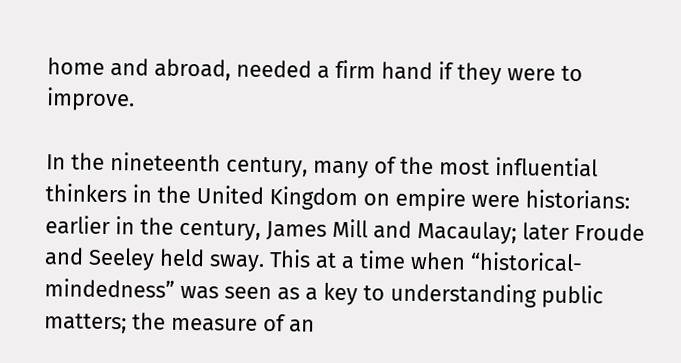home and abroad, needed a firm hand if they were to improve.

In the nineteenth century, many of the most influential thinkers in the United Kingdom on empire were historians: earlier in the century, James Mill and Macaulay; later Froude and Seeley held sway. This at a time when “historical-mindedness” was seen as a key to understanding public matters; the measure of an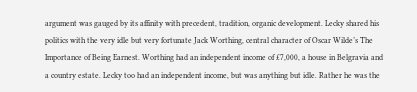argument was gauged by its affinity with precedent, tradition, organic development. Lecky shared his politics with the very idle but very fortunate Jack Worthing, central character of Oscar Wilde’s The Importance of Being Earnest. Worthing had an independent income of £7,000, a house in Belgravia and a country estate. Lecky too had an independent income, but was anything but idle. Rather he was the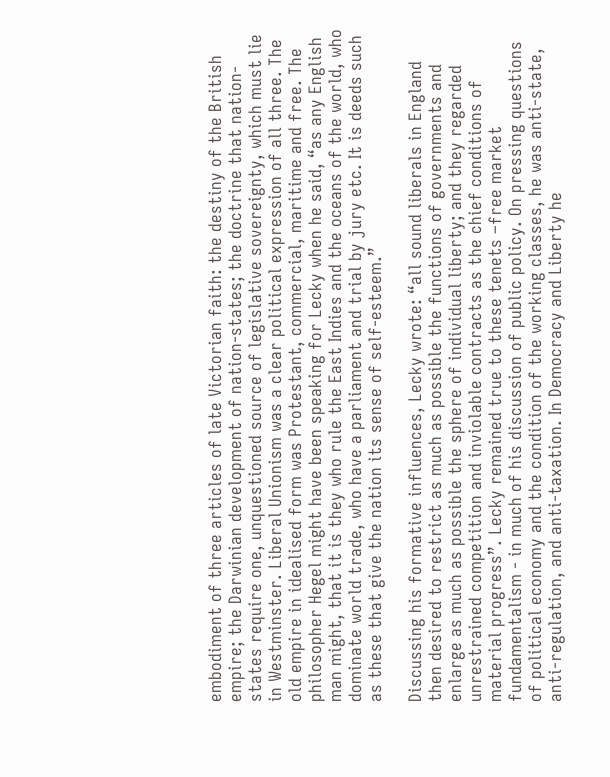embodiment of three articles of late Victorian faith: the destiny of the British empire; the Darwinian development of nation-states; the doctrine that nation-states require one, unquestioned source of legislative sovereignty, which must lie in Westminster. Liberal Unionism was a clear political expression of all three. The old empire in idealised form was Protestant, commercial, maritime and free. The philosopher Hegel might have been speaking for Lecky when he said, “as any English man might, that it is they who rule the East Indies and the oceans of the world, who dominate world trade, who have a parliament and trial by jury etc. It is deeds such as these that give the nation its sense of self-esteem.”

Discussing his formative influences, Lecky wrote: “all sound liberals in England then desired to restrict as much as possible the functions of governments and enlarge as much as possible the sphere of individual liberty; and they regarded unrestrained competition and inviolable contracts as the chief conditions of material progress”. Lecky remained true to these tenets –free market fundamentalism ‑ in much of his discussion of public policy. On pressing questions of political economy and the condition of the working classes, he was anti-state, anti-regulation, and anti-taxation. In Democracy and Liberty he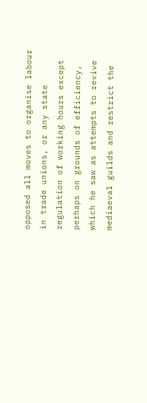opposed all moves to organise labour in trade unions, or any state regulation of working hours except perhaps on grounds of efficiency, which he saw as attempts to revive mediaeval guilds and restrict the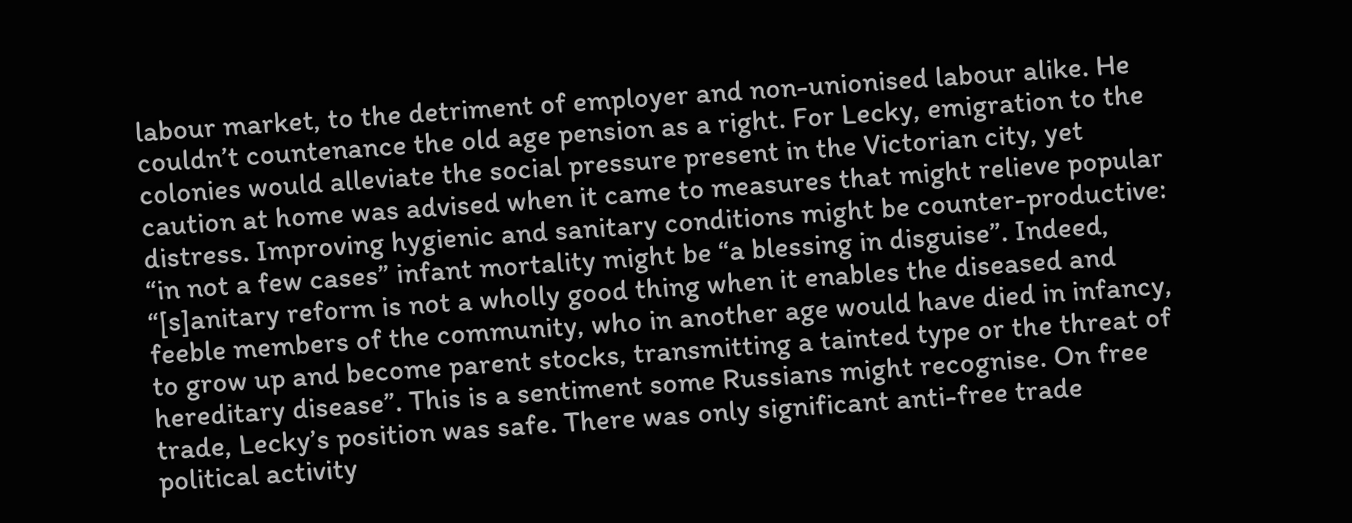labour market, to the detriment of employer and non-unionised labour alike. He couldn’t countenance the old age pension as a right. For Lecky, emigration to the colonies would alleviate the social pressure present in the Victorian city, yet caution at home was advised when it came to measures that might relieve popular distress. Improving hygienic and sanitary conditions might be counter-productive: “in not a few cases” infant mortality might be “a blessing in disguise”. Indeed, “[s]anitary reform is not a wholly good thing when it enables the diseased and feeble members of the community, who in another age would have died in infancy, to grow up and become parent stocks, transmitting a tainted type or the threat of hereditary disease”. This is a sentiment some Russians might recognise. On free trade, Lecky’s position was safe. There was only significant anti-free trade political activity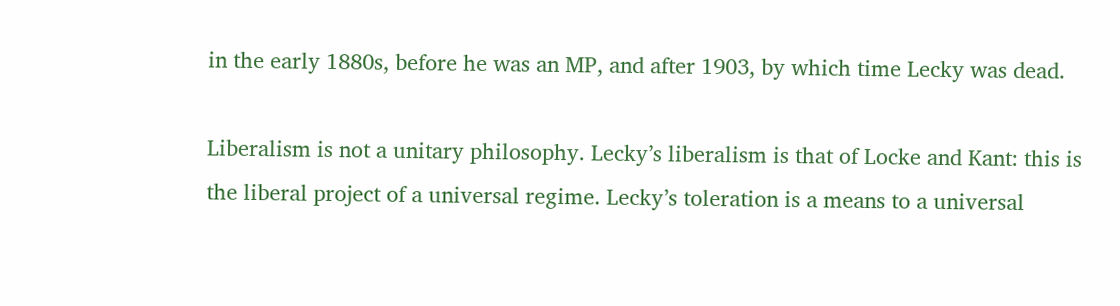in the early 1880s, before he was an MP, and after 1903, by which time Lecky was dead.

Liberalism is not a unitary philosophy. Lecky’s liberalism is that of Locke and Kant: this is the liberal project of a universal regime. Lecky’s toleration is a means to a universal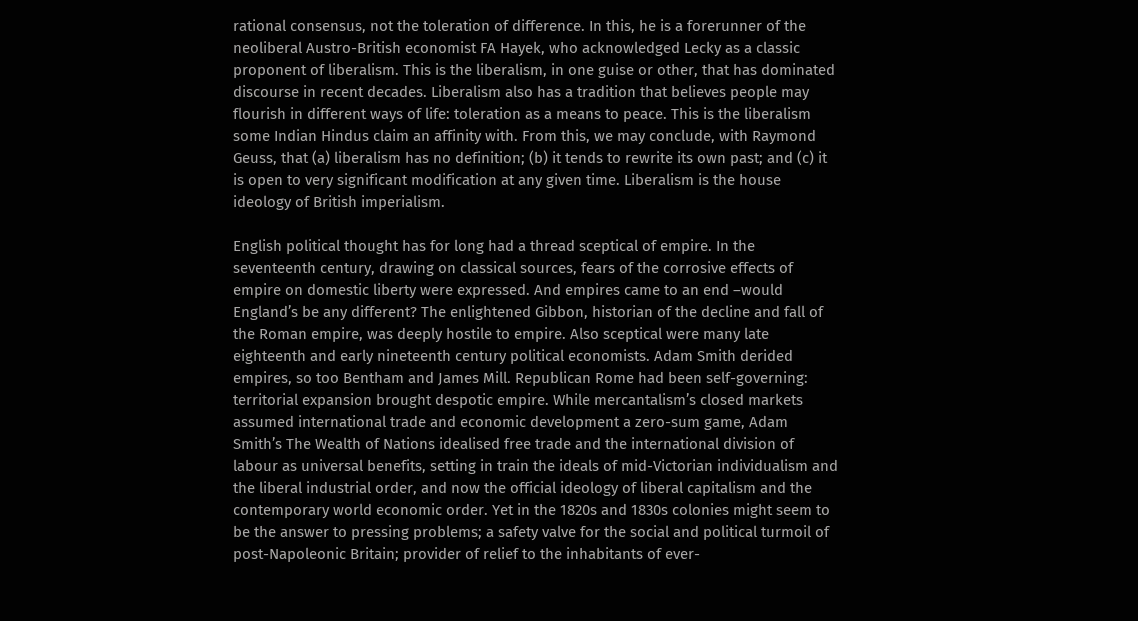rational consensus, not the toleration of difference. In this, he is a forerunner of the neoliberal Austro-British economist FA Hayek, who acknowledged Lecky as a classic proponent of liberalism. This is the liberalism, in one guise or other, that has dominated discourse in recent decades. Liberalism also has a tradition that believes people may flourish in different ways of life: toleration as a means to peace. This is the liberalism some Indian Hindus claim an affinity with. From this, we may conclude, with Raymond Geuss, that (a) liberalism has no definition; (b) it tends to rewrite its own past; and (c) it is open to very significant modification at any given time. Liberalism is the house ideology of British imperialism.

English political thought has for long had a thread sceptical of empire. In the seventeenth century, drawing on classical sources, fears of the corrosive effects of empire on domestic liberty were expressed. And empires came to an end –would England’s be any different? The enlightened Gibbon, historian of the decline and fall of the Roman empire, was deeply hostile to empire. Also sceptical were many late eighteenth and early nineteenth century political economists. Adam Smith derided empires, so too Bentham and James Mill. Republican Rome had been self-governing: territorial expansion brought despotic empire. While mercantalism’s closed markets assumed international trade and economic development a zero-sum game, Adam Smith’s The Wealth of Nations idealised free trade and the international division of labour as universal benefits, setting in train the ideals of mid-Victorian individualism and the liberal industrial order, and now the official ideology of liberal capitalism and the contemporary world economic order. Yet in the 1820s and 1830s colonies might seem to be the answer to pressing problems; a safety valve for the social and political turmoil of post-Napoleonic Britain; provider of relief to the inhabitants of ever-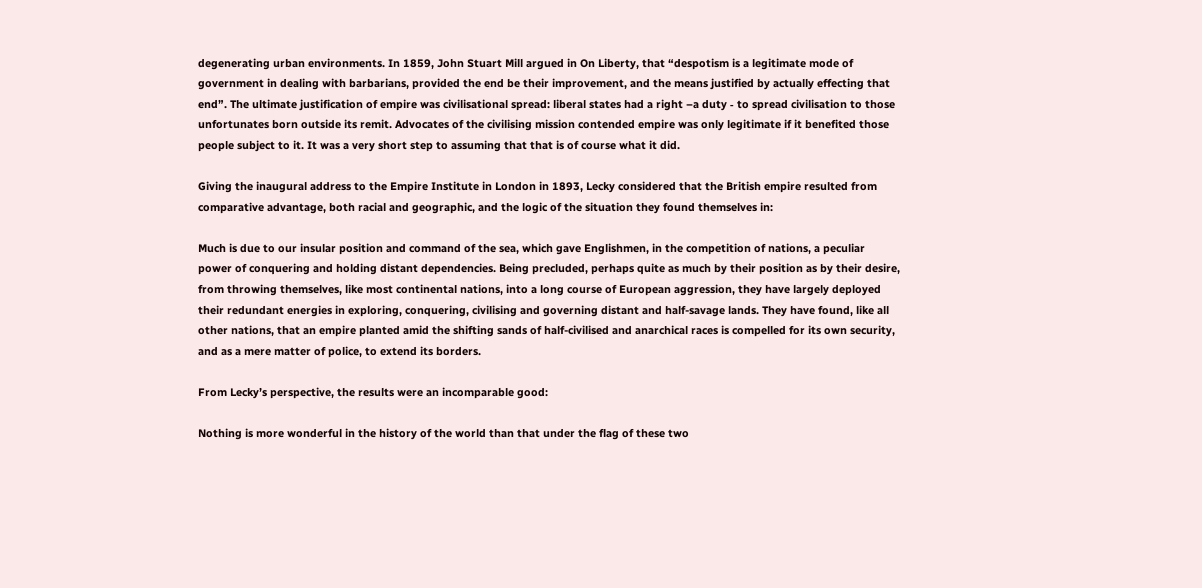degenerating urban environments. In 1859, John Stuart Mill argued in On Liberty, that “despotism is a legitimate mode of government in dealing with barbarians, provided the end be their improvement, and the means justified by actually effecting that end”. The ultimate justification of empire was civilisational spread: liberal states had a right –a duty ‑ to spread civilisation to those unfortunates born outside its remit. Advocates of the civilising mission contended empire was only legitimate if it benefited those people subject to it. It was a very short step to assuming that that is of course what it did.

Giving the inaugural address to the Empire Institute in London in 1893, Lecky considered that the British empire resulted from comparative advantage, both racial and geographic, and the logic of the situation they found themselves in:

Much is due to our insular position and command of the sea, which gave Englishmen, in the competition of nations, a peculiar power of conquering and holding distant dependencies. Being precluded, perhaps quite as much by their position as by their desire, from throwing themselves, like most continental nations, into a long course of European aggression, they have largely deployed their redundant energies in exploring, conquering, civilising and governing distant and half-savage lands. They have found, like all other nations, that an empire planted amid the shifting sands of half-civilised and anarchical races is compelled for its own security, and as a mere matter of police, to extend its borders.

From Lecky’s perspective, the results were an incomparable good:

Nothing is more wonderful in the history of the world than that under the flag of these two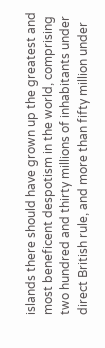islands there should have grown up the greatest and most beneficent despotism in the world, comprising two hundred and thirty millions of inhabitants under direct British rule, and more than fifty million under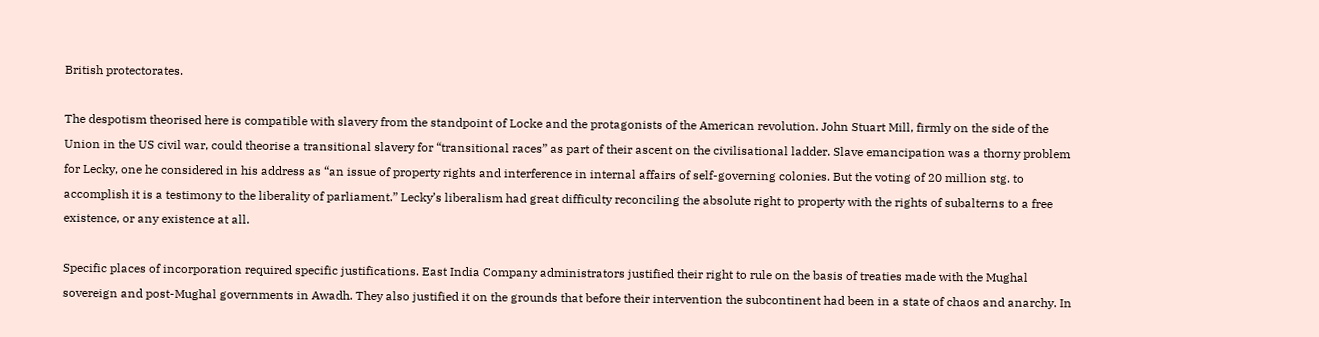British protectorates.

The despotism theorised here is compatible with slavery from the standpoint of Locke and the protagonists of the American revolution. John Stuart Mill, firmly on the side of the Union in the US civil war, could theorise a transitional slavery for “transitional races” as part of their ascent on the civilisational ladder. Slave emancipation was a thorny problem for Lecky, one he considered in his address as “an issue of property rights and interference in internal affairs of self-governing colonies. But the voting of 20 million stg. to accomplish it is a testimony to the liberality of parliament.” Lecky’s liberalism had great difficulty reconciling the absolute right to property with the rights of subalterns to a free existence, or any existence at all.

Specific places of incorporation required specific justifications. East India Company administrators justified their right to rule on the basis of treaties made with the Mughal sovereign and post-Mughal governments in Awadh. They also justified it on the grounds that before their intervention the subcontinent had been in a state of chaos and anarchy. In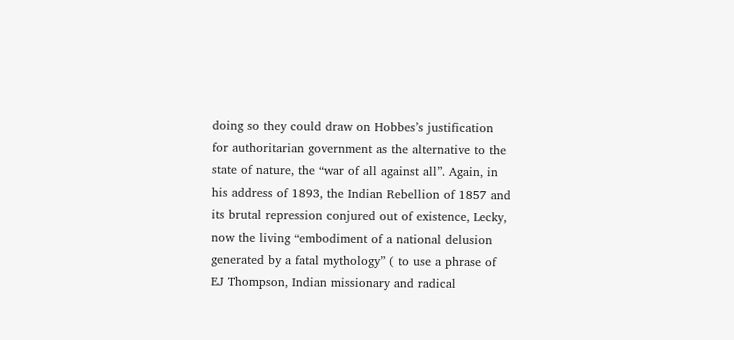doing so they could draw on Hobbes’s justification for authoritarian government as the alternative to the state of nature, the “war of all against all”. Again, in his address of 1893, the Indian Rebellion of 1857 and its brutal repression conjured out of existence, Lecky, now the living “embodiment of a national delusion generated by a fatal mythology” ( to use a phrase of EJ Thompson, Indian missionary and radical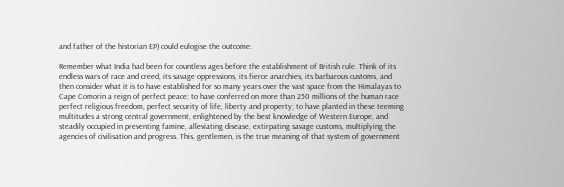and father of the historian EP) could eulogise the outcome:

Remember what India had been for countless ages before the establishment of British rule. Think of its endless wars of race and creed, its savage oppressions, its fierce anarchies, its barbarous customs, and then consider what it is to have established for so many years over the vast space from the Himalayas to Cape Comorin a reign of perfect peace; to have conferred on more than 250 millions of the human race perfect religious freedom, perfect security of life, liberty and property; to have planted in these teeming multitudes a strong central government, enlightened by the best knowledge of Western Europe, and steadily occupied in preventing famine, alleviating disease, extirpating savage customs, multiplying the agencies of civilisation and progress. This, gentlemen, is the true meaning of that system of government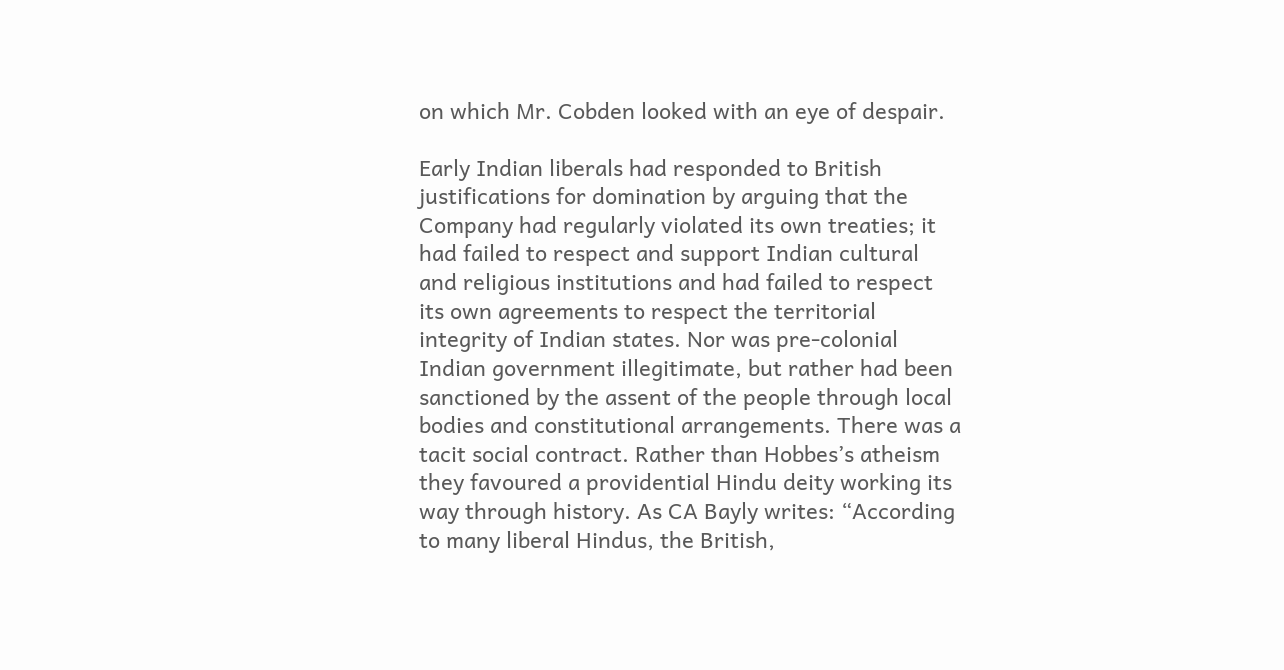on which Mr. Cobden looked with an eye of despair.

Early Indian liberals had responded to British justifications for domination by arguing that the Company had regularly violated its own treaties; it had failed to respect and support Indian cultural and religious institutions and had failed to respect its own agreements to respect the territorial integrity of Indian states. Nor was pre-colonial Indian government illegitimate, but rather had been sanctioned by the assent of the people through local bodies and constitutional arrangements. There was a tacit social contract. Rather than Hobbes’s atheism they favoured a providential Hindu deity working its way through history. As CA Bayly writes: “According to many liberal Hindus, the British,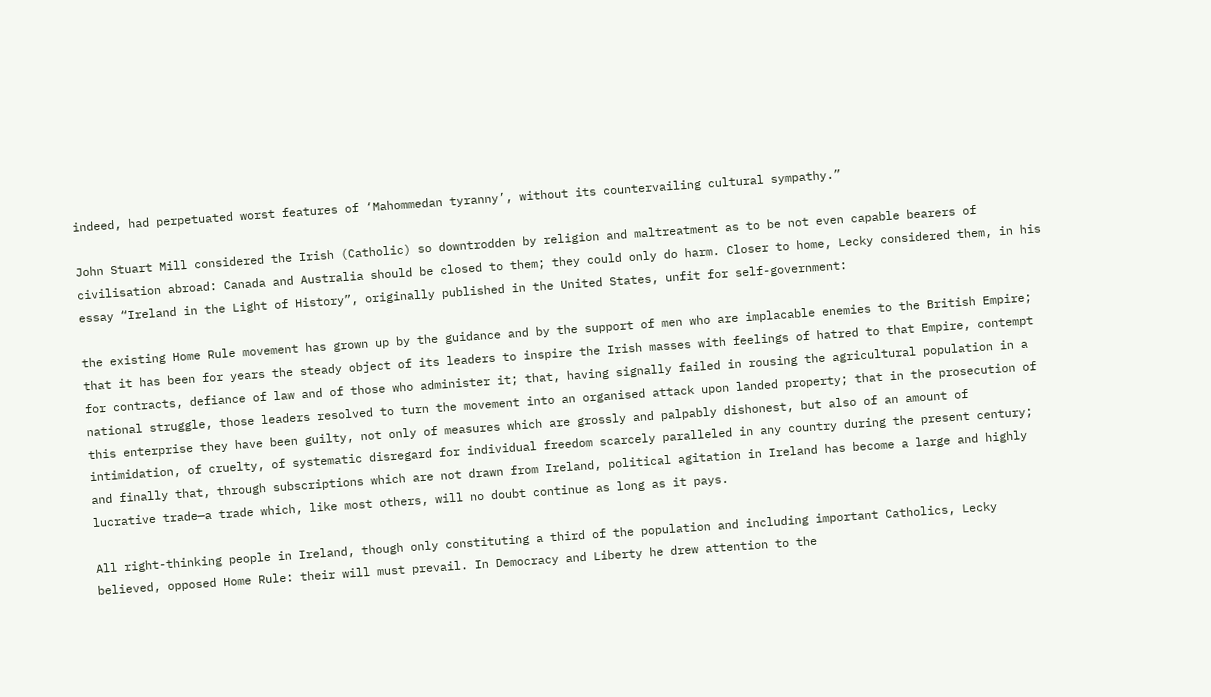indeed, had perpetuated worst features of ‘Mahommedan tyranny’, without its countervailing cultural sympathy.”

John Stuart Mill considered the Irish (Catholic) so downtrodden by religion and maltreatment as to be not even capable bearers of civilisation abroad: Canada and Australia should be closed to them; they could only do harm. Closer to home, Lecky considered them, in his essay “Ireland in the Light of History”, originally published in the United States, unfit for self-government:

the existing Home Rule movement has grown up by the guidance and by the support of men who are implacable enemies to the British Empire; that it has been for years the steady object of its leaders to inspire the Irish masses with feelings of hatred to that Empire, contempt for contracts, defiance of law and of those who administer it; that, having signally failed in rousing the agricultural population in a national struggle, those leaders resolved to turn the movement into an organised attack upon landed property; that in the prosecution of this enterprise they have been guilty, not only of measures which are grossly and palpably dishonest, but also of an amount of intimidation, of cruelty, of systematic disregard for individual freedom scarcely paralleled in any country during the present century; and finally that, through subscriptions which are not drawn from Ireland, political agitation in Ireland has become a large and highly lucrative trade—a trade which, like most others, will no doubt continue as long as it pays.

All right-thinking people in Ireland, though only constituting a third of the population and including important Catholics, Lecky believed, opposed Home Rule: their will must prevail. In Democracy and Liberty he drew attention to the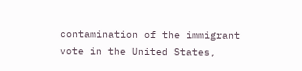contamination of the immigrant vote in the United States,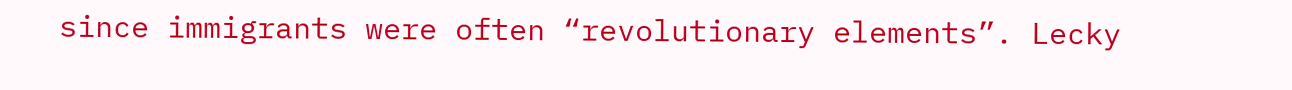since immigrants were often “revolutionary elements”. Lecky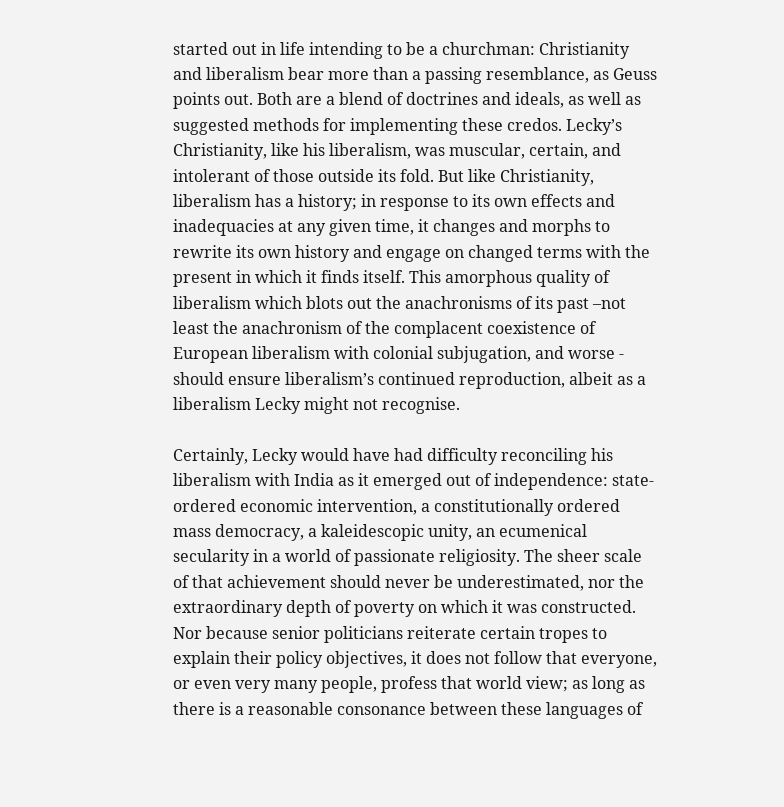started out in life intending to be a churchman: Christianity and liberalism bear more than a passing resemblance, as Geuss points out. Both are a blend of doctrines and ideals, as well as suggested methods for implementing these credos. Lecky’s Christianity, like his liberalism, was muscular, certain, and intolerant of those outside its fold. But like Christianity, liberalism has a history; in response to its own effects and inadequacies at any given time, it changes and morphs to rewrite its own history and engage on changed terms with the present in which it finds itself. This amorphous quality of liberalism which blots out the anachronisms of its past –not least the anachronism of the complacent coexistence of European liberalism with colonial subjugation, and worse ‑ should ensure liberalism’s continued reproduction, albeit as a liberalism Lecky might not recognise.

Certainly, Lecky would have had difficulty reconciling his liberalism with India as it emerged out of independence: state-ordered economic intervention, a constitutionally ordered mass democracy, a kaleidescopic unity, an ecumenical secularity in a world of passionate religiosity. The sheer scale of that achievement should never be underestimated, nor the extraordinary depth of poverty on which it was constructed. Nor because senior politicians reiterate certain tropes to explain their policy objectives, it does not follow that everyone, or even very many people, profess that world view; as long as there is a reasonable consonance between these languages of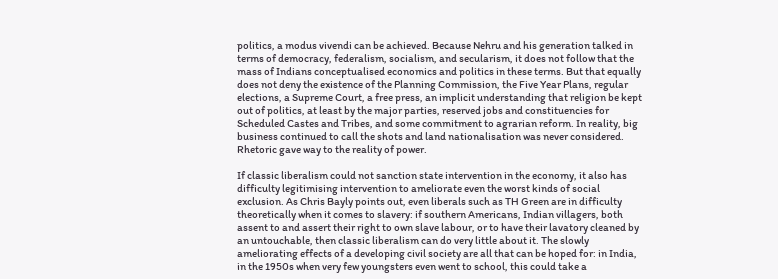politics, a modus vivendi can be achieved. Because Nehru and his generation talked in terms of democracy, federalism, socialism, and secularism, it does not follow that the mass of Indians conceptualised economics and politics in these terms. But that equally does not deny the existence of the Planning Commission, the Five Year Plans, regular elections, a Supreme Court, a free press, an implicit understanding that religion be kept out of politics, at least by the major parties, reserved jobs and constituencies for Scheduled Castes and Tribes, and some commitment to agrarian reform. In reality, big business continued to call the shots and land nationalisation was never considered. Rhetoric gave way to the reality of power.

If classic liberalism could not sanction state intervention in the economy, it also has difficulty legitimising intervention to ameliorate even the worst kinds of social exclusion. As Chris Bayly points out, even liberals such as TH Green are in difficulty theoretically when it comes to slavery: if southern Americans, Indian villagers, both assent to and assert their right to own slave labour, or to have their lavatory cleaned by an untouchable, then classic liberalism can do very little about it. The slowly ameliorating effects of a developing civil society are all that can be hoped for: in India, in the 1950s when very few youngsters even went to school, this could take a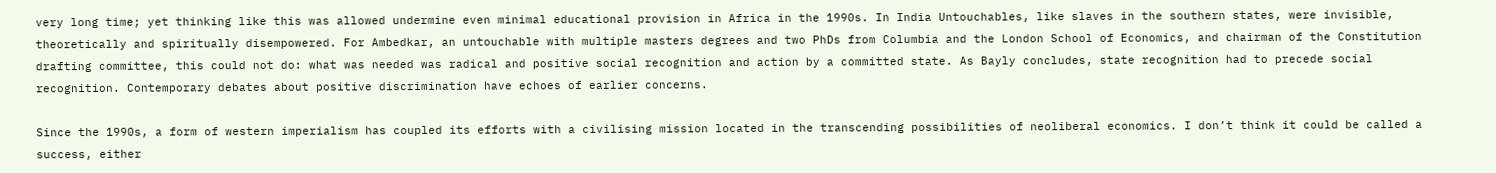very long time; yet thinking like this was allowed undermine even minimal educational provision in Africa in the 1990s. In India Untouchables, like slaves in the southern states, were invisible, theoretically and spiritually disempowered. For Ambedkar, an untouchable with multiple masters degrees and two PhDs from Columbia and the London School of Economics, and chairman of the Constitution drafting committee, this could not do: what was needed was radical and positive social recognition and action by a committed state. As Bayly concludes, state recognition had to precede social recognition. Contemporary debates about positive discrimination have echoes of earlier concerns.

Since the 1990s, a form of western imperialism has coupled its efforts with a civilising mission located in the transcending possibilities of neoliberal economics. I don’t think it could be called a success, either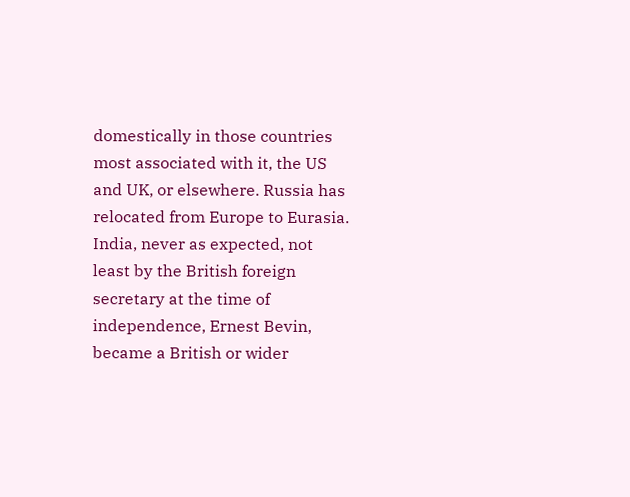domestically in those countries most associated with it, the US and UK, or elsewhere. Russia has relocated from Europe to Eurasia. India, never as expected, not least by the British foreign secretary at the time of independence, Ernest Bevin, became a British or wider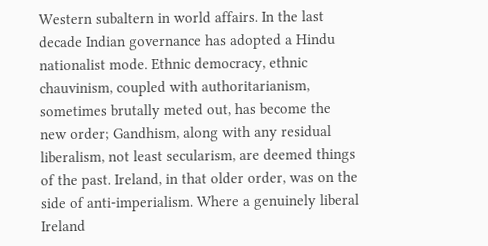Western subaltern in world affairs. In the last decade Indian governance has adopted a Hindu nationalist mode. Ethnic democracy, ethnic chauvinism, coupled with authoritarianism, sometimes brutally meted out, has become the new order; Gandhism, along with any residual liberalism, not least secularism, are deemed things of the past. Ireland, in that older order, was on the side of anti-imperialism. Where a genuinely liberal Ireland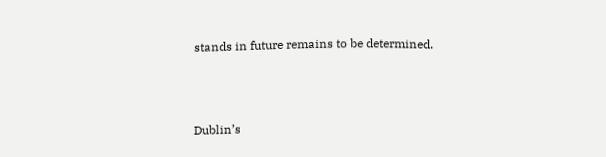stands in future remains to be determined.




Dublin’s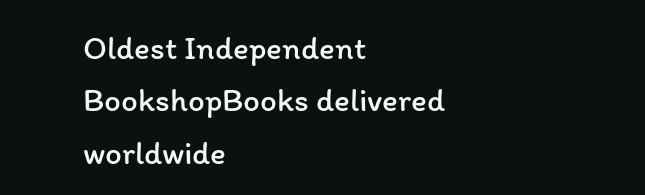Oldest Independent BookshopBooks delivered worldwide